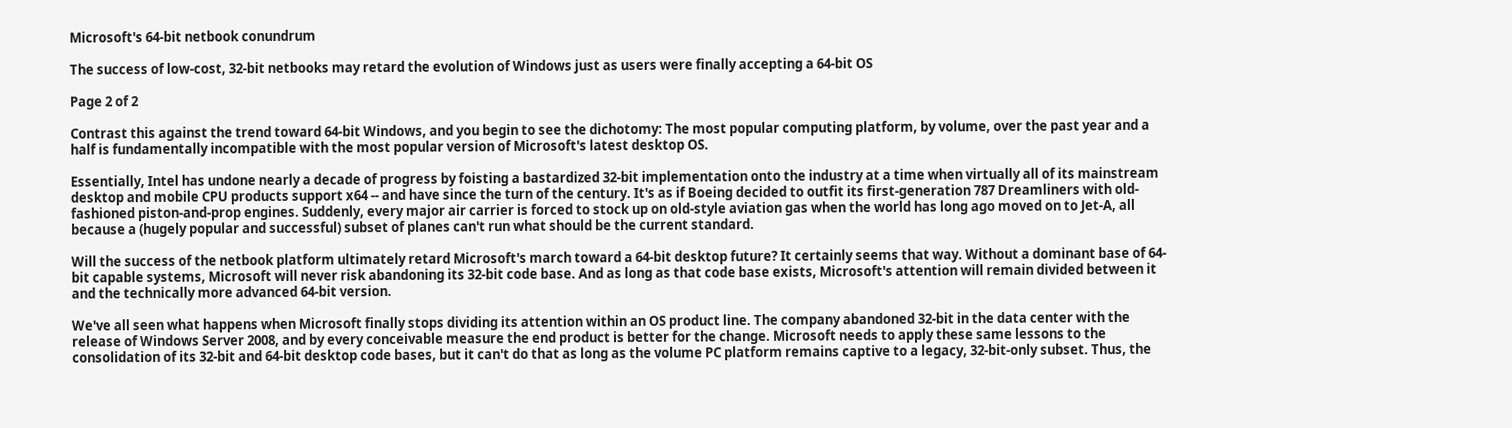Microsoft's 64-bit netbook conundrum

The success of low-cost, 32-bit netbooks may retard the evolution of Windows just as users were finally accepting a 64-bit OS

Page 2 of 2

Contrast this against the trend toward 64-bit Windows, and you begin to see the dichotomy: The most popular computing platform, by volume, over the past year and a half is fundamentally incompatible with the most popular version of Microsoft's latest desktop OS.

Essentially, Intel has undone nearly a decade of progress by foisting a bastardized 32-bit implementation onto the industry at a time when virtually all of its mainstream desktop and mobile CPU products support x64 -- and have since the turn of the century. It's as if Boeing decided to outfit its first-generation 787 Dreamliners with old-fashioned piston-and-prop engines. Suddenly, every major air carrier is forced to stock up on old-style aviation gas when the world has long ago moved on to Jet-A, all because a (hugely popular and successful) subset of planes can't run what should be the current standard.

Will the success of the netbook platform ultimately retard Microsoft's march toward a 64-bit desktop future? It certainly seems that way. Without a dominant base of 64-bit capable systems, Microsoft will never risk abandoning its 32-bit code base. And as long as that code base exists, Microsoft's attention will remain divided between it and the technically more advanced 64-bit version.

We've all seen what happens when Microsoft finally stops dividing its attention within an OS product line. The company abandoned 32-bit in the data center with the release of Windows Server 2008, and by every conceivable measure the end product is better for the change. Microsoft needs to apply these same lessons to the consolidation of its 32-bit and 64-bit desktop code bases, but it can't do that as long as the volume PC platform remains captive to a legacy, 32-bit-only subset. Thus, the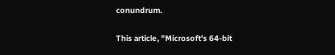conundrum.

This article, "Microsoft's 64-bit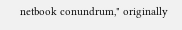netbook conundrum," originally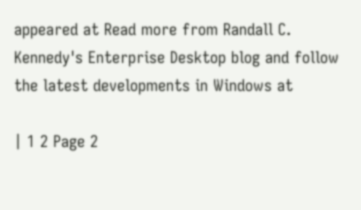appeared at Read more from Randall C. Kennedy's Enterprise Desktop blog and follow the latest developments in Windows at

| 1 2 Page 2